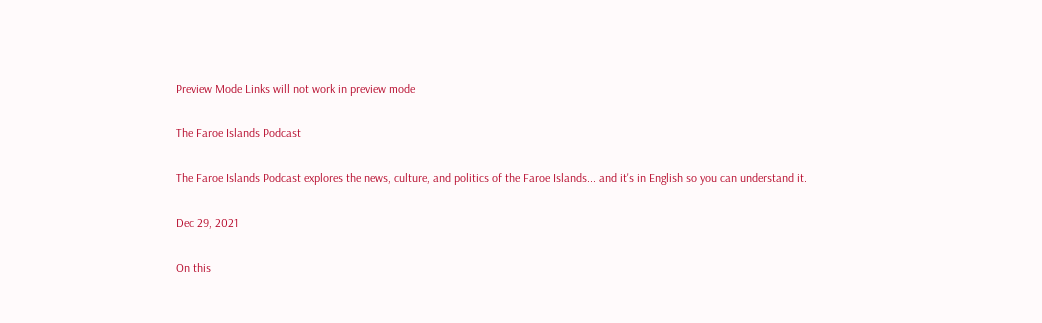Preview Mode Links will not work in preview mode

The Faroe Islands Podcast

The Faroe Islands Podcast explores the news, culture, and politics of the Faroe Islands... and it's in English so you can understand it.

Dec 29, 2021

On this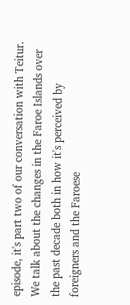episode, it's part two of our conversation with Teitur. We talk about the changes in the Faroe Islands over the past decade both in how it's perceived by foreigners and the Faroese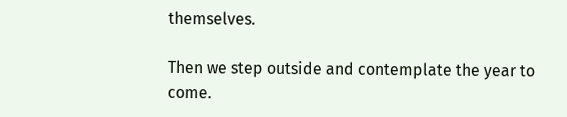themselves.

Then we step outside and contemplate the year to come.